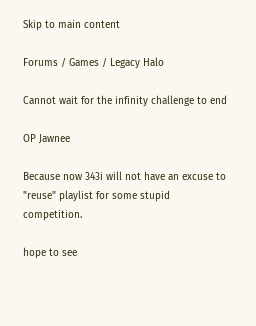Skip to main content

Forums / Games / Legacy Halo

Cannot wait for the infinity challenge to end

OP Jawnee

Because now 343i will not have an excuse to "reuse" playlist for some stupid competition.

hope to see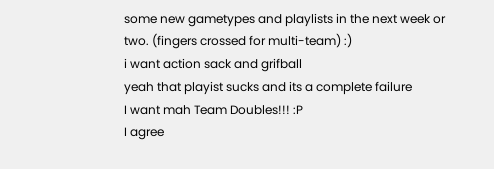some new gametypes and playlists in the next week or two. (fingers crossed for multi-team) :)
i want action sack and grifball
yeah that playist sucks and its a complete failure
I want mah Team Doubles!!! :P
I agree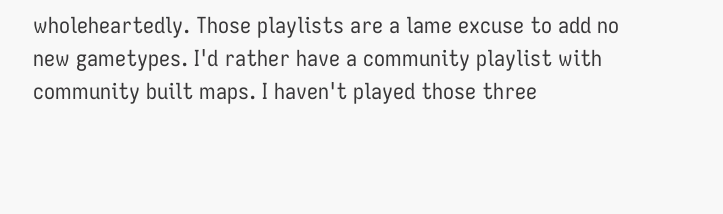wholeheartedly. Those playlists are a lame excuse to add no new gametypes. I'd rather have a community playlist with community built maps. I haven't played those three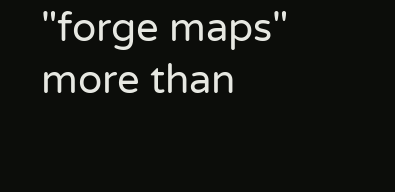"forge maps" more than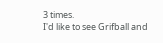3 times.
I'd like to see Grifball and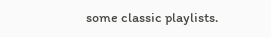some classic playlists.